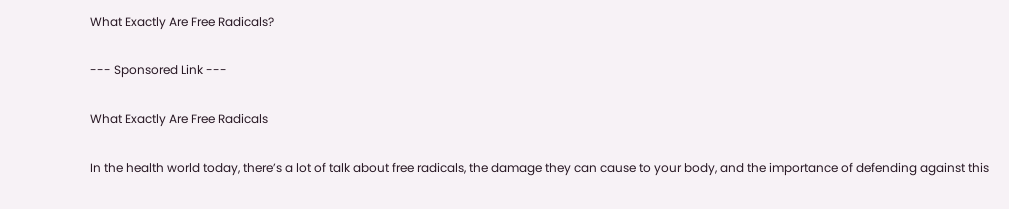What Exactly Are Free Radicals?

--- Sponsored Link ---

What Exactly Are Free Radicals

In the health world today, there’s a lot of talk about free radicals, the damage they can cause to your body, and the importance of defending against this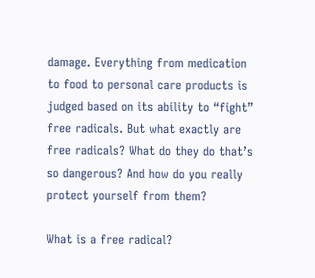damage. Everything from medication to food to personal care products is judged based on its ability to “fight” free radicals. But what exactly are free radicals? What do they do that’s so dangerous? And how do you really protect yourself from them?

What is a free radical?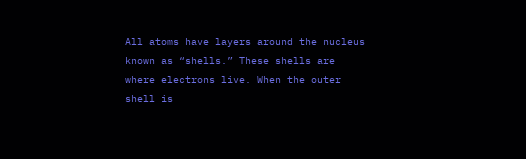All atoms have layers around the nucleus known as “shells.” These shells are where electrons live. When the outer shell is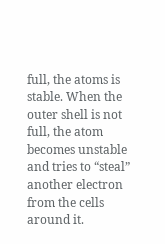full, the atoms is stable. When the outer shell is not full, the atom becomes unstable and tries to “steal” another electron from the cells around it.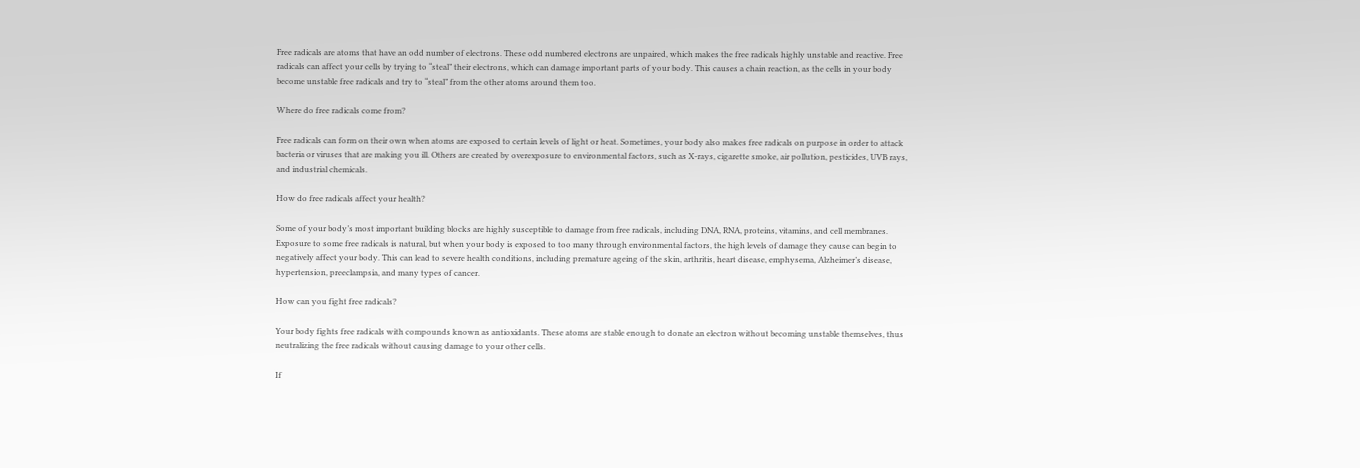Free radicals are atoms that have an odd number of electrons. These odd numbered electrons are unpaired, which makes the free radicals highly unstable and reactive. Free radicals can affect your cells by trying to “steal” their electrons, which can damage important parts of your body. This causes a chain reaction, as the cells in your body become unstable free radicals and try to “steal” from the other atoms around them too.

Where do free radicals come from?

Free radicals can form on their own when atoms are exposed to certain levels of light or heat. Sometimes, your body also makes free radicals on purpose in order to attack bacteria or viruses that are making you ill. Others are created by overexposure to environmental factors, such as X-rays, cigarette smoke, air pollution, pesticides, UVB rays, and industrial chemicals.

How do free radicals affect your health?

Some of your body’s most important building blocks are highly susceptible to damage from free radicals, including DNA, RNA, proteins, vitamins, and cell membranes. Exposure to some free radicals is natural, but when your body is exposed to too many through environmental factors, the high levels of damage they cause can begin to negatively affect your body. This can lead to severe health conditions, including premature ageing of the skin, arthritis, heart disease, emphysema, Alzheimer’s disease, hypertension, preeclampsia, and many types of cancer.

How can you fight free radicals?

Your body fights free radicals with compounds known as antioxidants. These atoms are stable enough to donate an electron without becoming unstable themselves, thus neutralizing the free radicals without causing damage to your other cells.

If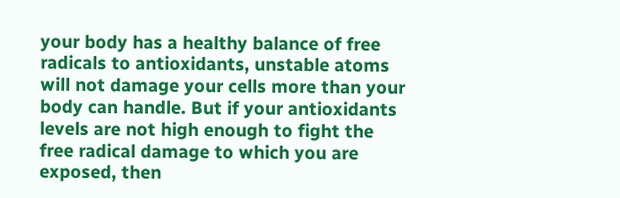your body has a healthy balance of free radicals to antioxidants, unstable atoms will not damage your cells more than your body can handle. But if your antioxidants levels are not high enough to fight the free radical damage to which you are exposed, then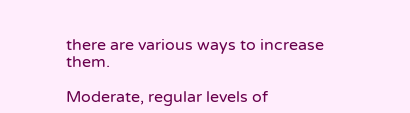there are various ways to increase them.

Moderate, regular levels of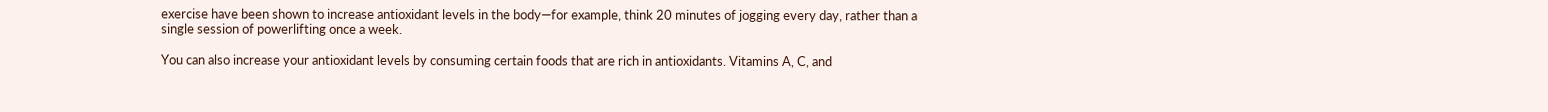exercise have been shown to increase antioxidant levels in the body—for example, think 20 minutes of jogging every day, rather than a single session of powerlifting once a week.

You can also increase your antioxidant levels by consuming certain foods that are rich in antioxidants. Vitamins A, C, and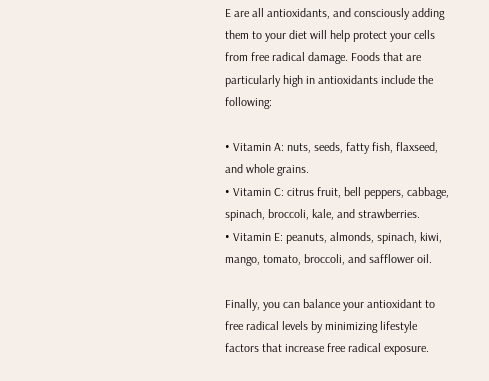E are all antioxidants, and consciously adding them to your diet will help protect your cells from free radical damage. Foods that are particularly high in antioxidants include the following:

• Vitamin A: nuts, seeds, fatty fish, flaxseed, and whole grains.
• Vitamin C: citrus fruit, bell peppers, cabbage, spinach, broccoli, kale, and strawberries.
• Vitamin E: peanuts, almonds, spinach, kiwi, mango, tomato, broccoli, and safflower oil.

Finally, you can balance your antioxidant to free radical levels by minimizing lifestyle factors that increase free radical exposure.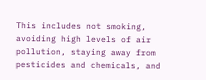This includes not smoking, avoiding high levels of air pollution, staying away from pesticides and chemicals, and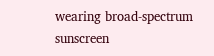wearing broad-spectrum sunscreen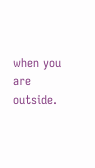when you are outside.